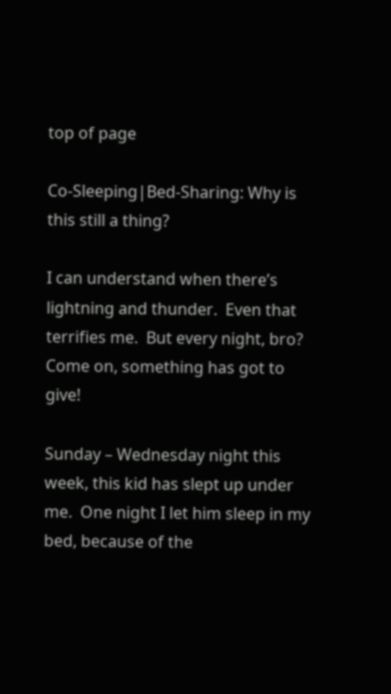top of page

Co-Sleeping|Bed-Sharing: Why is this still a thing?

I can understand when there’s lightning and thunder.  Even that terrifies me.  But every night, bro? Come on, something has got to give!

Sunday – Wednesday night this week, this kid has slept up under me.  One night I let him sleep in my bed, because of the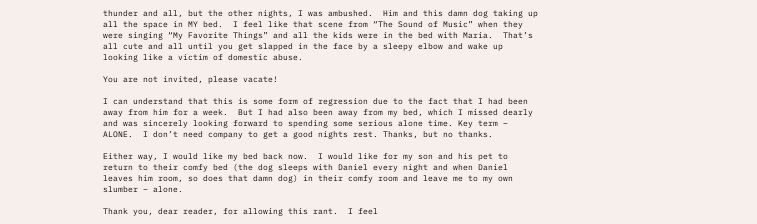thunder and all, but the other nights, I was ambushed.  Him and this damn dog taking up all the space in MY bed.  I feel like that scene from “The Sound of Music” when they were singing “My Favorite Things” and all the kids were in the bed with Maria.  That’s all cute and all until you get slapped in the face by a sleepy elbow and wake up looking like a victim of domestic abuse.

You are not invited, please vacate!

I can understand that this is some form of regression due to the fact that I had been away from him for a week.  But I had also been away from my bed, which I missed dearly and was sincerely looking forward to spending some serious alone time. Key term – ALONE.  I don’t need company to get a good nights rest. Thanks, but no thanks.

Either way, I would like my bed back now.  I would like for my son and his pet to return to their comfy bed (the dog sleeps with Daniel every night and when Daniel leaves him room, so does that damn dog) in their comfy room and leave me to my own slumber – alone.

Thank you, dear reader, for allowing this rant.  I feel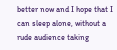better now and I hope that I can sleep alone, without a rude audience taking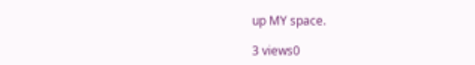up MY space.

3 views0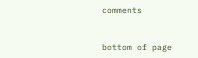comments


bottom of page